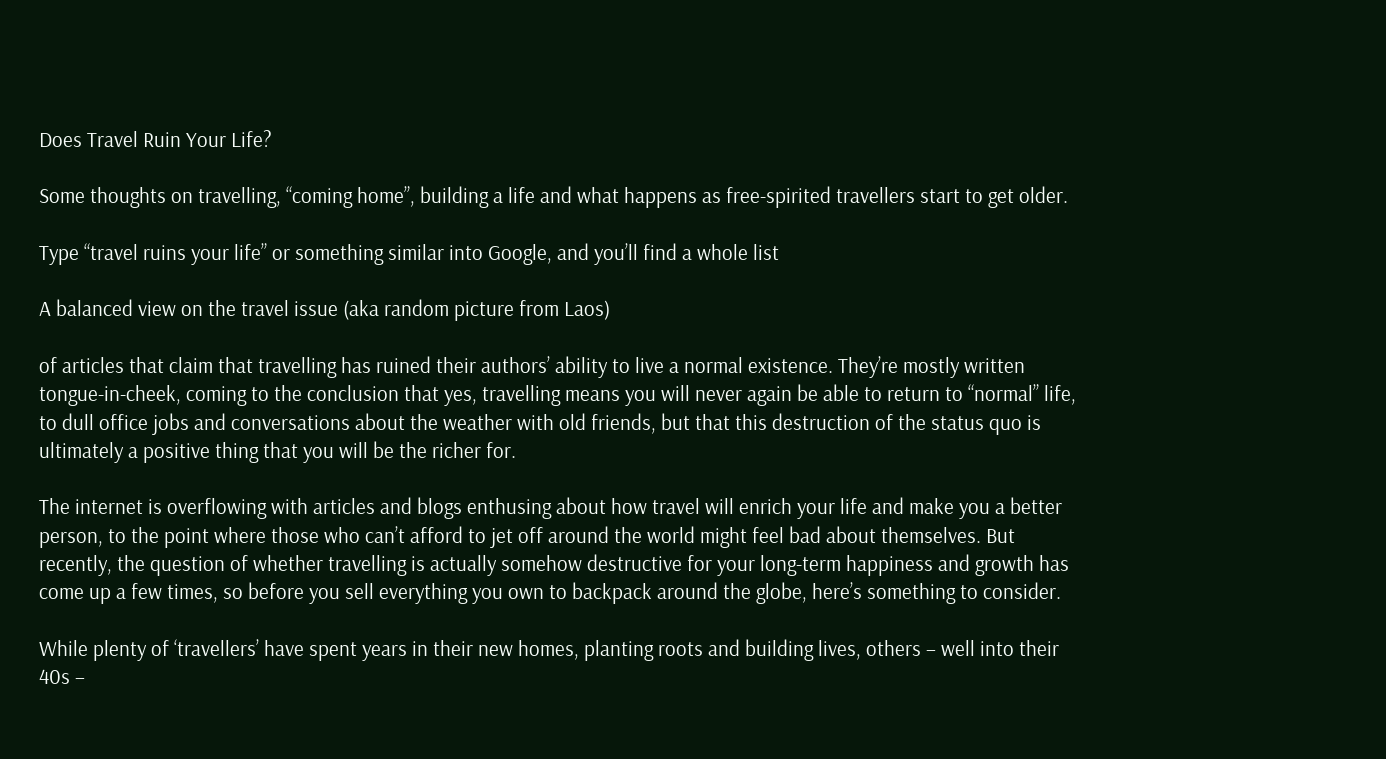Does Travel Ruin Your Life?

Some thoughts on travelling, “coming home”, building a life and what happens as free-spirited travellers start to get older.

Type “travel ruins your life” or something similar into Google, and you’ll find a whole list

A balanced view on the travel issue (aka random picture from Laos)

of articles that claim that travelling has ruined their authors’ ability to live a normal existence. They’re mostly written tongue-in-cheek, coming to the conclusion that yes, travelling means you will never again be able to return to “normal” life, to dull office jobs and conversations about the weather with old friends, but that this destruction of the status quo is ultimately a positive thing that you will be the richer for.

The internet is overflowing with articles and blogs enthusing about how travel will enrich your life and make you a better person, to the point where those who can’t afford to jet off around the world might feel bad about themselves. But recently, the question of whether travelling is actually somehow destructive for your long-term happiness and growth has come up a few times, so before you sell everything you own to backpack around the globe, here’s something to consider.

While plenty of ‘travellers’ have spent years in their new homes, planting roots and building lives, others – well into their 40s –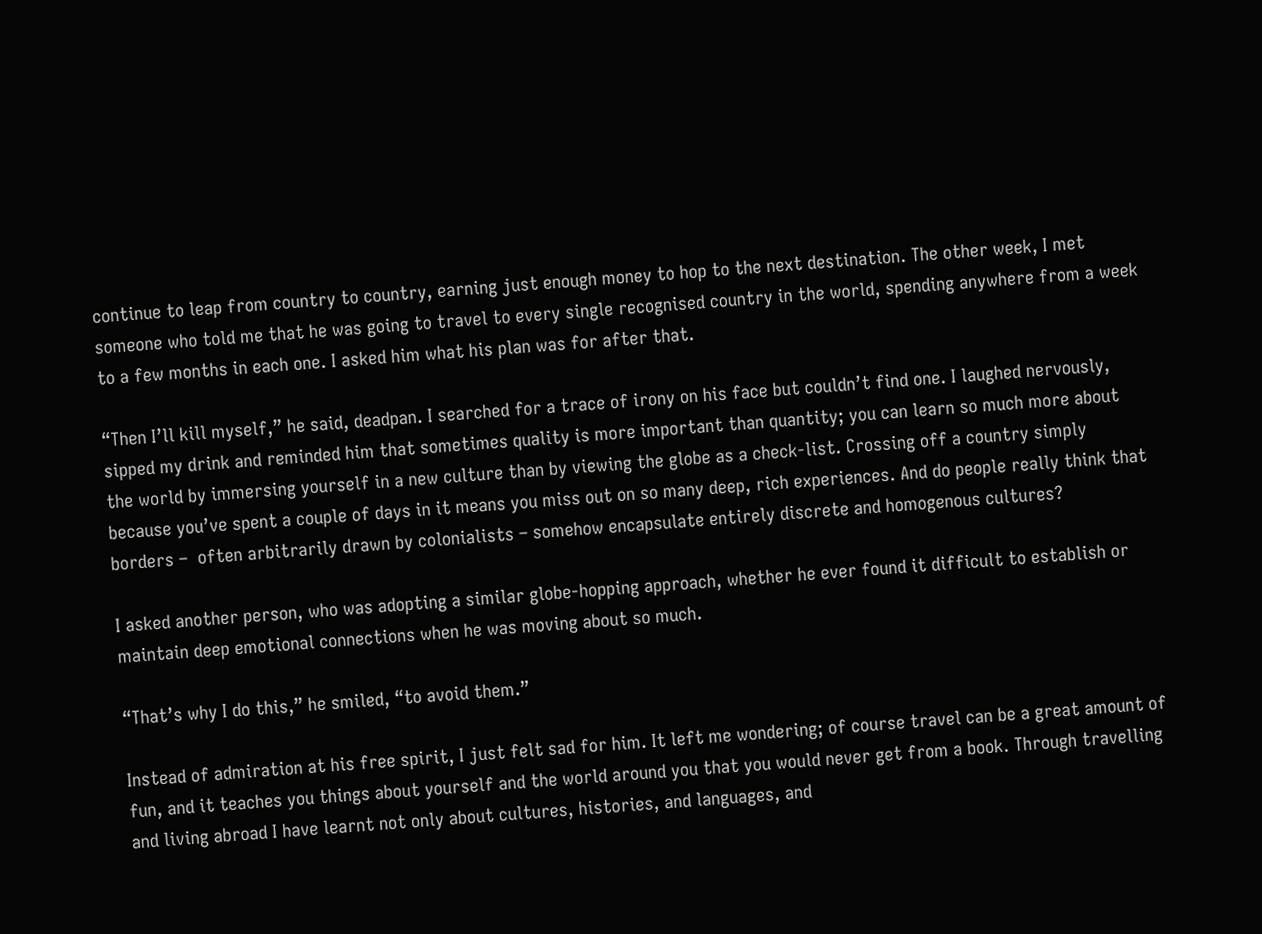continue to leap from country to country, earning just enough money to hop to the next destination. The other week, I met someone who told me that he was going to travel to every single recognised country in the world, spending anywhere from a week to a few months in each one. I asked him what his plan was for after that.

“Then I’ll kill myself,” he said, deadpan. I searched for a trace of irony on his face but couldn’t find one. I laughed nervously, sipped my drink and reminded him that sometimes quality is more important than quantity; you can learn so much more about the world by immersing yourself in a new culture than by viewing the globe as a check-list. Crossing off a country simply because you’ve spent a couple of days in it means you miss out on so many deep, rich experiences. And do people really think that borders –  often arbitrarily drawn by colonialists – somehow encapsulate entirely discrete and homogenous cultures?

I asked another person, who was adopting a similar globe-hopping approach, whether he ever found it difficult to establish or maintain deep emotional connections when he was moving about so much.

“That’s why I do this,” he smiled, “to avoid them.”

Instead of admiration at his free spirit, I just felt sad for him. It left me wondering; of course travel can be a great amount of fun, and it teaches you things about yourself and the world around you that you would never get from a book. Through travelling and living abroad I have learnt not only about cultures, histories, and languages, and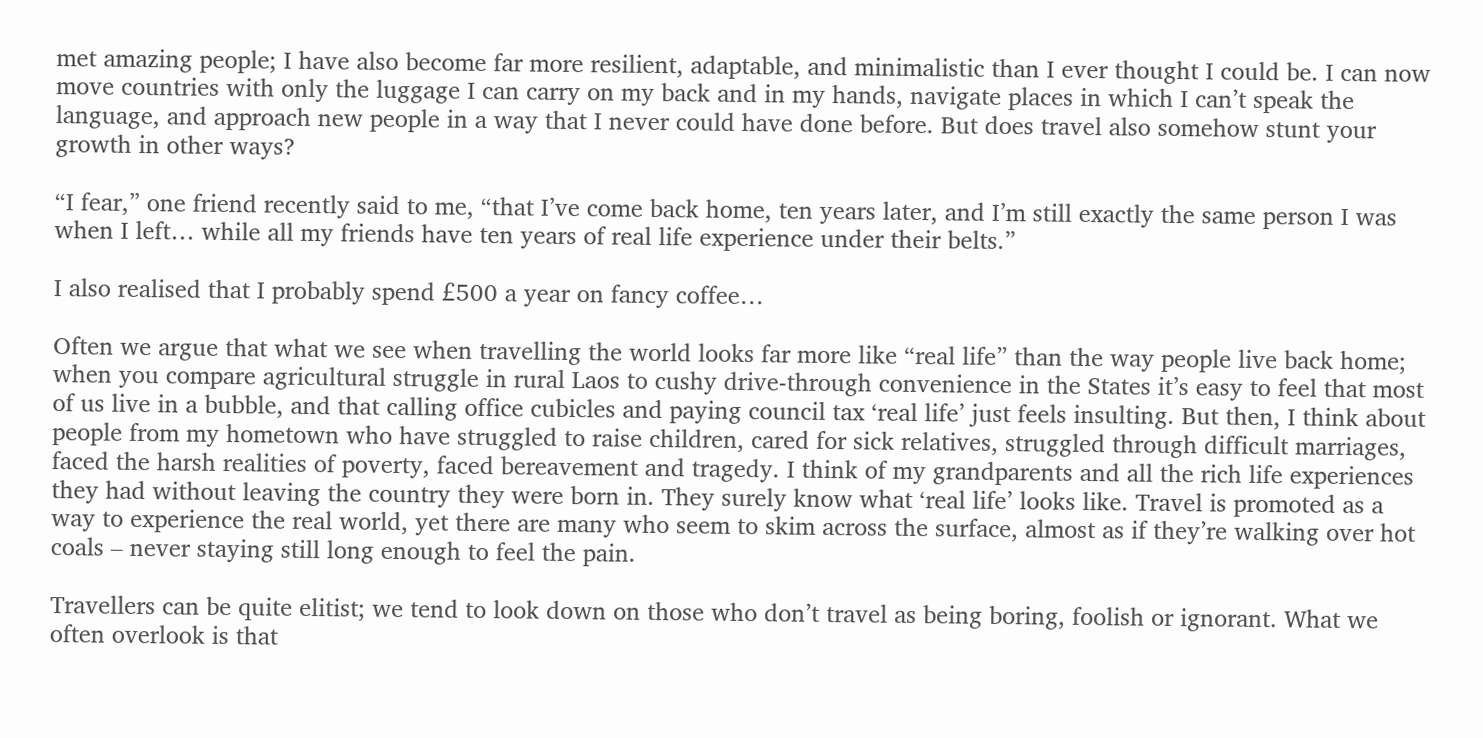met amazing people; I have also become far more resilient, adaptable, and minimalistic than I ever thought I could be. I can now move countries with only the luggage I can carry on my back and in my hands, navigate places in which I can’t speak the language, and approach new people in a way that I never could have done before. But does travel also somehow stunt your growth in other ways?

“I fear,” one friend recently said to me, “that I’ve come back home, ten years later, and I’m still exactly the same person I was when I left… while all my friends have ten years of real life experience under their belts.”

I also realised that I probably spend £500 a year on fancy coffee…

Often we argue that what we see when travelling the world looks far more like “real life” than the way people live back home; when you compare agricultural struggle in rural Laos to cushy drive-through convenience in the States it’s easy to feel that most of us live in a bubble, and that calling office cubicles and paying council tax ‘real life’ just feels insulting. But then, I think about people from my hometown who have struggled to raise children, cared for sick relatives, struggled through difficult marriages, faced the harsh realities of poverty, faced bereavement and tragedy. I think of my grandparents and all the rich life experiences they had without leaving the country they were born in. They surely know what ‘real life’ looks like. Travel is promoted as a way to experience the real world, yet there are many who seem to skim across the surface, almost as if they’re walking over hot coals – never staying still long enough to feel the pain.

Travellers can be quite elitist; we tend to look down on those who don’t travel as being boring, foolish or ignorant. What we often overlook is that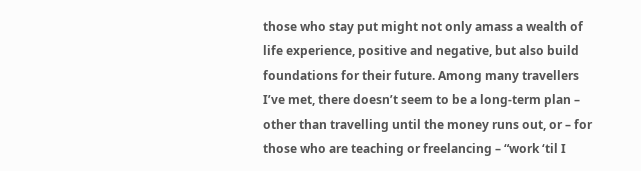those who stay put might not only amass a wealth of life experience, positive and negative, but also build foundations for their future. Among many travellers I’ve met, there doesn’t seem to be a long-term plan –  other than travelling until the money runs out, or – for those who are teaching or freelancing – “work ‘til I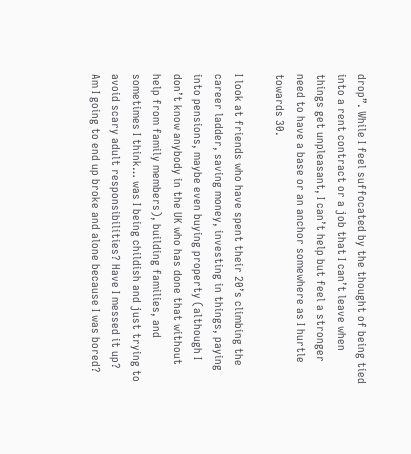drop”. While I feel suffocated by the thought of being tied into a rent contract or a job that I can’t leave when things get unpleasant, I can’t help but feel a stronger need to have a base or an anchor somewhere as I hurtle towards 30.

I look at friends who have spent their 20’s climbing the career ladder, saving money, investing in things, paying into pensions, maybe even buying property (although I don’t know anybody in the UK who has done that without help from family members), building families, and sometimes I think… was I being childish and just trying to avoid scary adult responsibilities? Have I messed it up? Am I going to end up broke and alone because I was bored?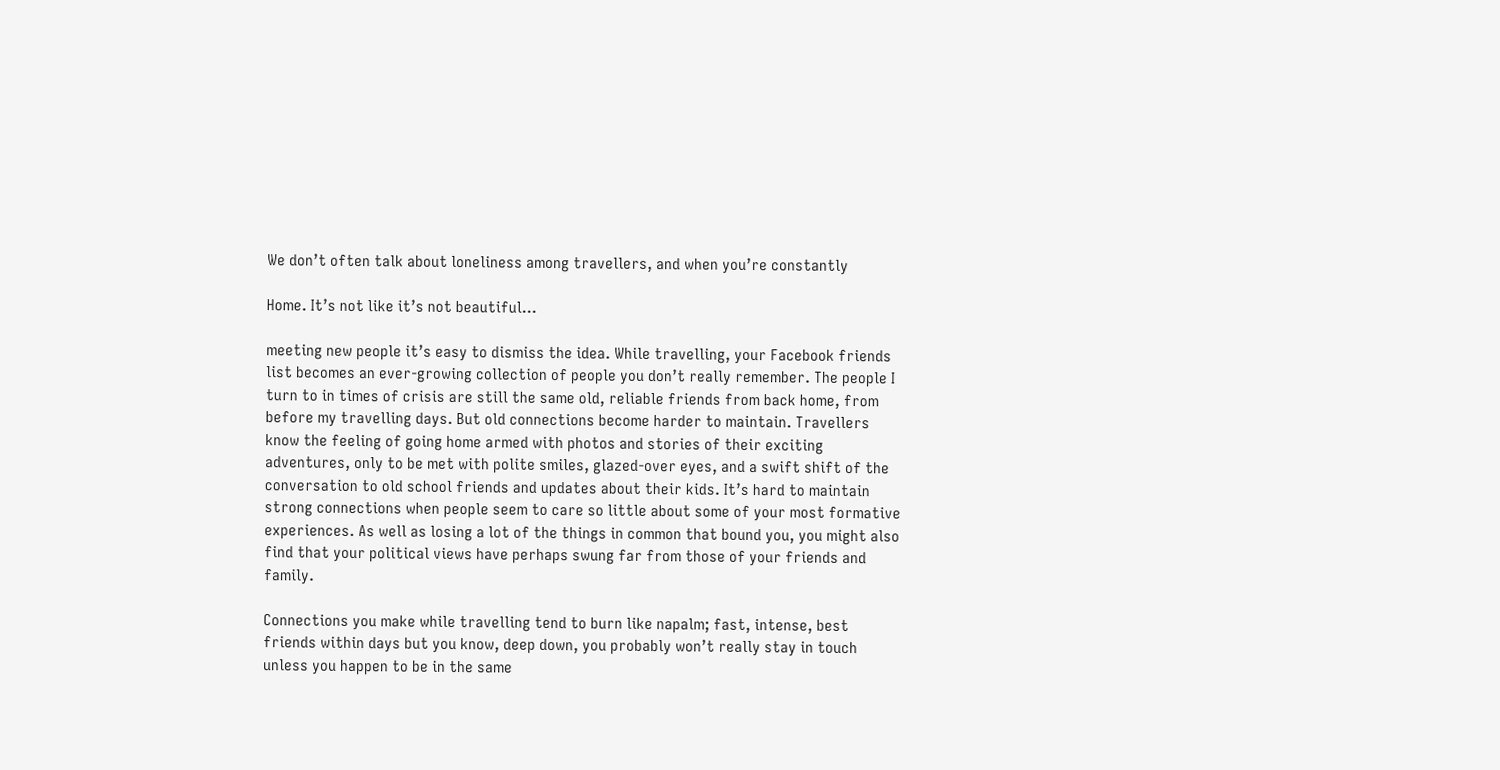We don’t often talk about loneliness among travellers, and when you’re constantly

Home. It’s not like it’s not beautiful…

meeting new people it’s easy to dismiss the idea. While travelling, your Facebook friends list becomes an ever-growing collection of people you don’t really remember. The people I turn to in times of crisis are still the same old, reliable friends from back home, from before my travelling days. But old connections become harder to maintain. Travellers know the feeling of going home armed with photos and stories of their exciting adventures, only to be met with polite smiles, glazed-over eyes, and a swift shift of the conversation to old school friends and updates about their kids. It’s hard to maintain strong connections when people seem to care so little about some of your most formative experiences. As well as losing a lot of the things in common that bound you, you might also find that your political views have perhaps swung far from those of your friends and family.

Connections you make while travelling tend to burn like napalm; fast, intense, best friends within days but you know, deep down, you probably won’t really stay in touch unless you happen to be in the same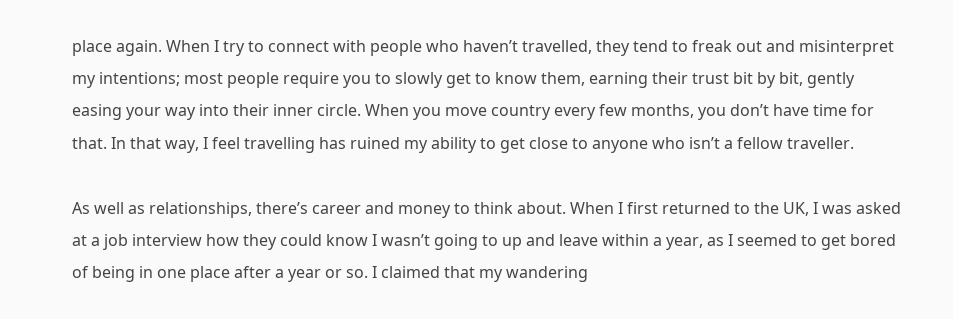place again. When I try to connect with people who haven’t travelled, they tend to freak out and misinterpret my intentions; most people require you to slowly get to know them, earning their trust bit by bit, gently easing your way into their inner circle. When you move country every few months, you don’t have time for that. In that way, I feel travelling has ruined my ability to get close to anyone who isn’t a fellow traveller.

As well as relationships, there’s career and money to think about. When I first returned to the UK, I was asked at a job interview how they could know I wasn’t going to up and leave within a year, as I seemed to get bored of being in one place after a year or so. I claimed that my wandering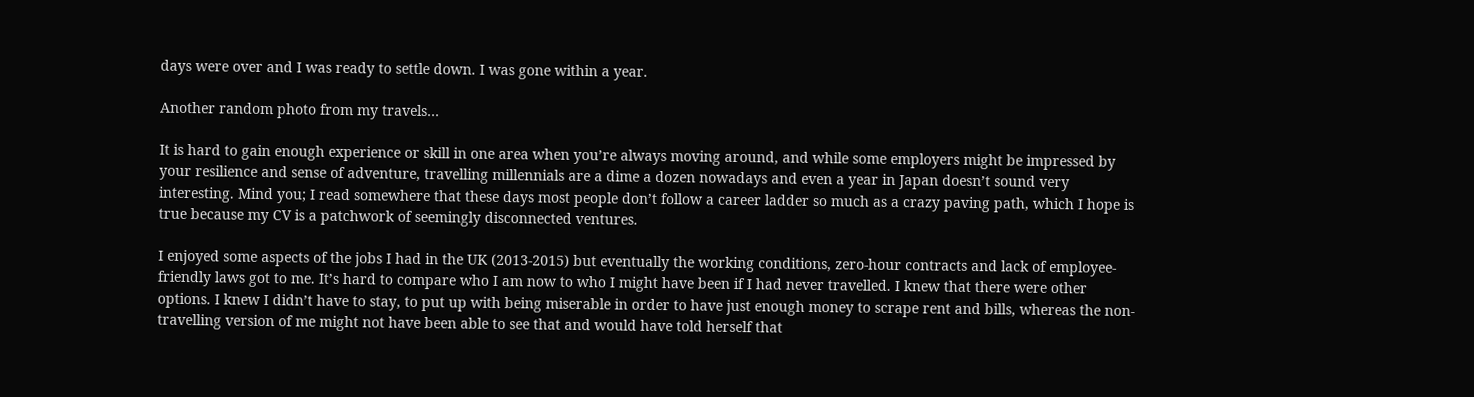days were over and I was ready to settle down. I was gone within a year.

Another random photo from my travels…

It is hard to gain enough experience or skill in one area when you’re always moving around, and while some employers might be impressed by your resilience and sense of adventure, travelling millennials are a dime a dozen nowadays and even a year in Japan doesn’t sound very interesting. Mind you; I read somewhere that these days most people don’t follow a career ladder so much as a crazy paving path, which I hope is true because my CV is a patchwork of seemingly disconnected ventures.

I enjoyed some aspects of the jobs I had in the UK (2013-2015) but eventually the working conditions, zero-hour contracts and lack of employee-friendly laws got to me. It’s hard to compare who I am now to who I might have been if I had never travelled. I knew that there were other options. I knew I didn’t have to stay, to put up with being miserable in order to have just enough money to scrape rent and bills, whereas the non-travelling version of me might not have been able to see that and would have told herself that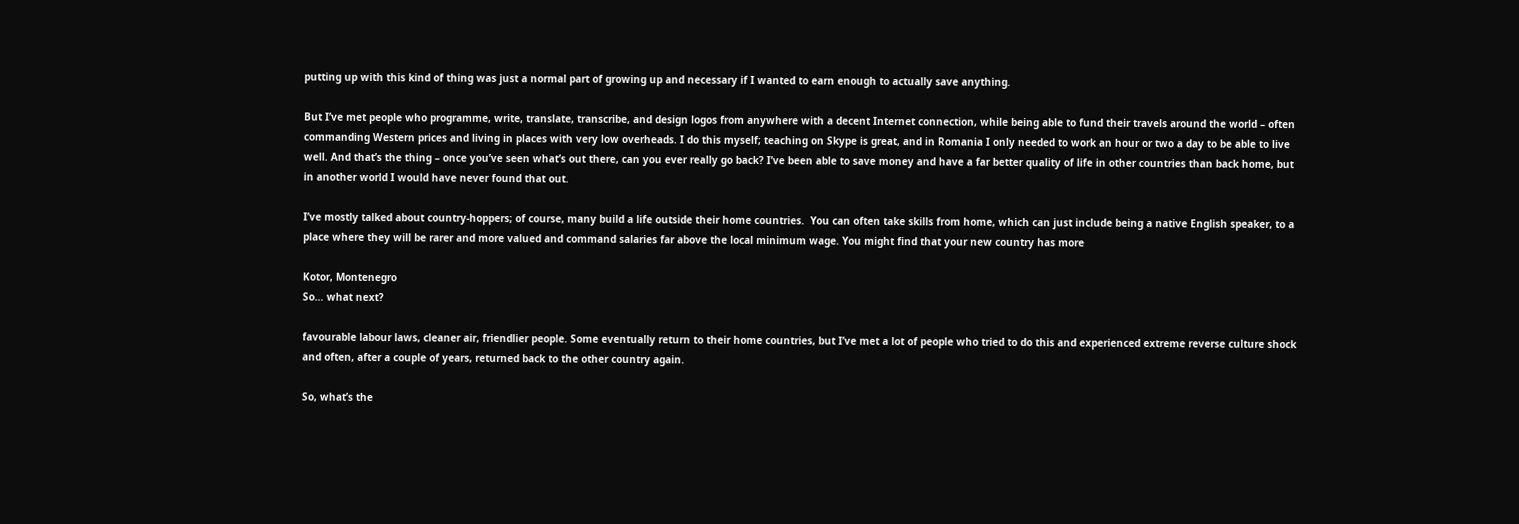putting up with this kind of thing was just a normal part of growing up and necessary if I wanted to earn enough to actually save anything.

But I’ve met people who programme, write, translate, transcribe, and design logos from anywhere with a decent Internet connection, while being able to fund their travels around the world – often commanding Western prices and living in places with very low overheads. I do this myself; teaching on Skype is great, and in Romania I only needed to work an hour or two a day to be able to live well. And that’s the thing – once you’ve seen what’s out there, can you ever really go back? I’ve been able to save money and have a far better quality of life in other countries than back home, but in another world I would have never found that out.

I’ve mostly talked about country-hoppers; of course, many build a life outside their home countries.  You can often take skills from home, which can just include being a native English speaker, to a place where they will be rarer and more valued and command salaries far above the local minimum wage. You might find that your new country has more

Kotor, Montenegro
So… what next?

favourable labour laws, cleaner air, friendlier people. Some eventually return to their home countries, but I’ve met a lot of people who tried to do this and experienced extreme reverse culture shock and often, after a couple of years, returned back to the other country again.

So, what’s the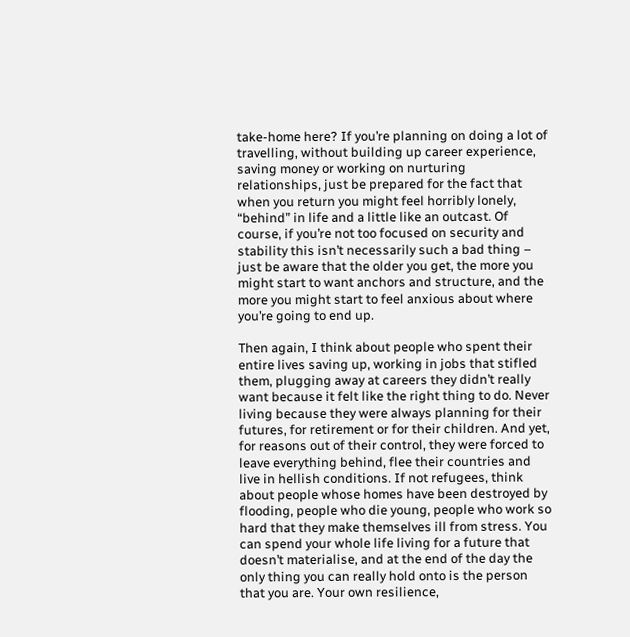take-home here? If you’re planning on doing a lot of travelling, without building up career experience, saving money or working on nurturing relationships, just be prepared for the fact that when you return you might feel horribly lonely, “behind” in life and a little like an outcast. Of course, if you’re not too focused on security and stability this isn’t necessarily such a bad thing – just be aware that the older you get, the more you might start to want anchors and structure, and the more you might start to feel anxious about where you’re going to end up.

Then again, I think about people who spent their entire lives saving up, working in jobs that stifled them, plugging away at careers they didn’t really want because it felt like the right thing to do. Never living because they were always planning for their futures, for retirement or for their children. And yet, for reasons out of their control, they were forced to leave everything behind, flee their countries and live in hellish conditions. If not refugees, think about people whose homes have been destroyed by flooding, people who die young, people who work so hard that they make themselves ill from stress. You can spend your whole life living for a future that doesn’t materialise, and at the end of the day the only thing you can really hold onto is the person that you are. Your own resilience,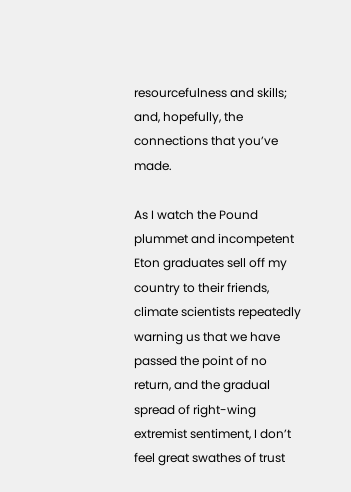resourcefulness and skills; and, hopefully, the connections that you’ve made.

As I watch the Pound plummet and incompetent Eton graduates sell off my country to their friends, climate scientists repeatedly warning us that we have passed the point of no return, and the gradual spread of right-wing extremist sentiment, I don’t feel great swathes of trust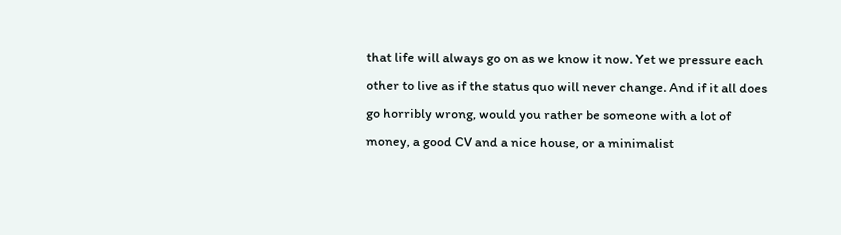that life will always go on as we know it now. Yet we pressure each other to live as if the status quo will never change. And if it all does go horribly wrong, would you rather be someone with a lot of money, a good CV and a nice house, or a minimalist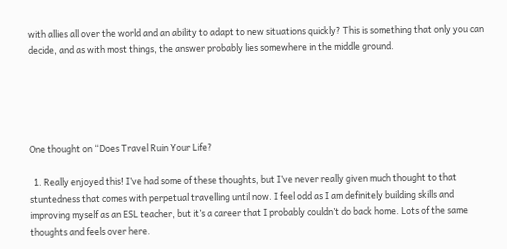with allies all over the world and an ability to adapt to new situations quickly? This is something that only you can decide, and as with most things, the answer probably lies somewhere in the middle ground.





One thought on “Does Travel Ruin Your Life?

  1. Really enjoyed this! I’ve had some of these thoughts, but I’ve never really given much thought to that stuntedness that comes with perpetual travelling until now. I feel odd as I am definitely building skills and improving myself as an ESL teacher, but it’s a career that I probably couldn’t do back home. Lots of the same thoughts and feels over here.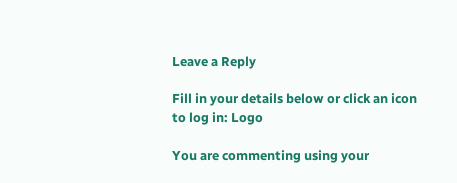Leave a Reply

Fill in your details below or click an icon to log in: Logo

You are commenting using your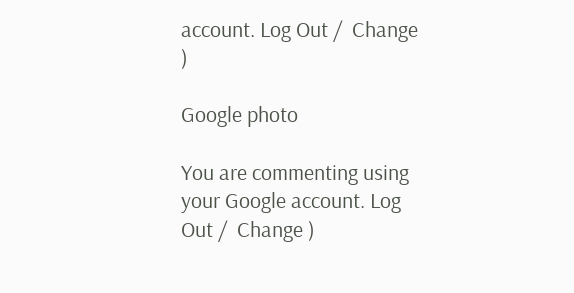account. Log Out /  Change )

Google photo

You are commenting using your Google account. Log Out /  Change )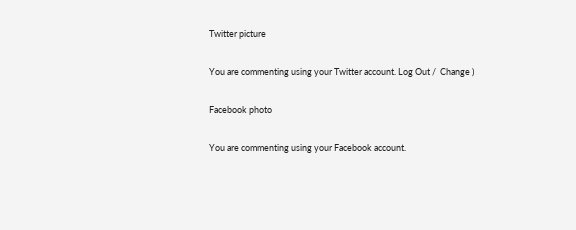Twitter picture

You are commenting using your Twitter account. Log Out /  Change )

Facebook photo

You are commenting using your Facebook account.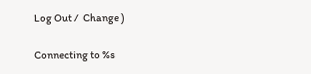Log Out /  Change )

Connecting to %s